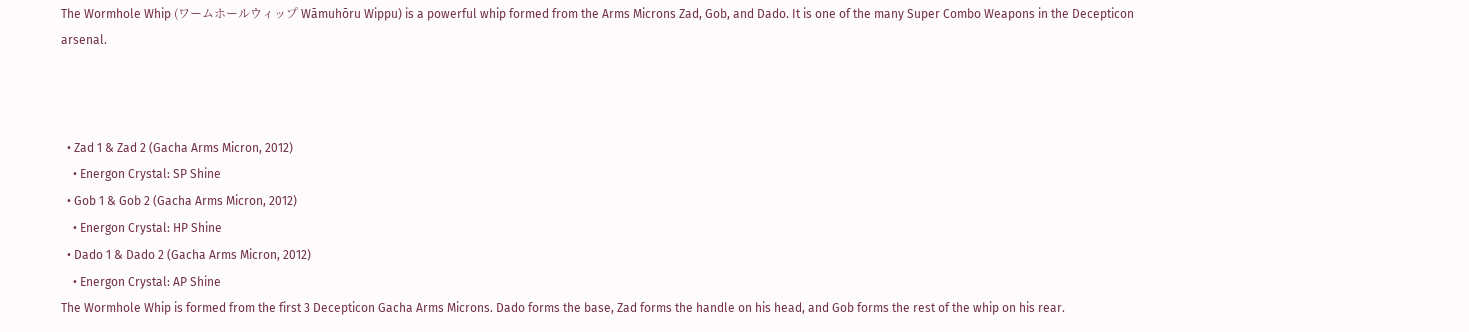The Wormhole Whip (ワームホールウィップ Wāmuhōru Wippu) is a powerful whip formed from the Arms Microns Zad, Gob, and Dado. It is one of the many Super Combo Weapons in the Decepticon arsenal.



  • Zad 1 & Zad 2 (Gacha Arms Micron, 2012)
    • Energon Crystal: SP Shine
  • Gob 1 & Gob 2 (Gacha Arms Micron, 2012)
    • Energon Crystal: HP Shine
  • Dado 1 & Dado 2 (Gacha Arms Micron, 2012)
    • Energon Crystal: AP Shine
The Wormhole Whip is formed from the first 3 Decepticon Gacha Arms Microns. Dado forms the base, Zad forms the handle on his head, and Gob forms the rest of the whip on his rear.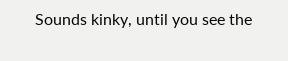Sounds kinky, until you see the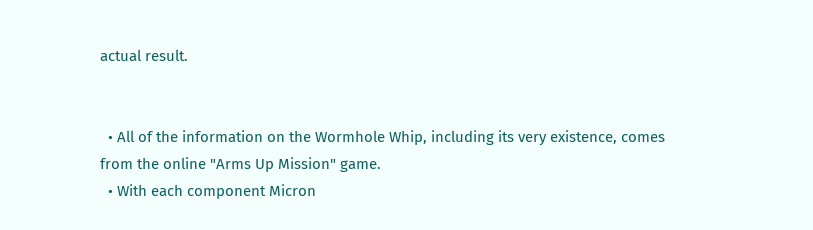actual result.


  • All of the information on the Wormhole Whip, including its very existence, comes from the online "Arms Up Mission" game.
  • With each component Micron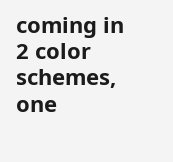coming in 2 color schemes, one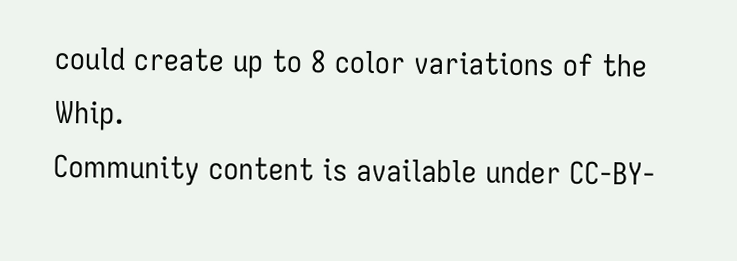could create up to 8 color variations of the Whip.
Community content is available under CC-BY-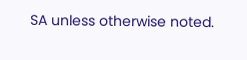SA unless otherwise noted.